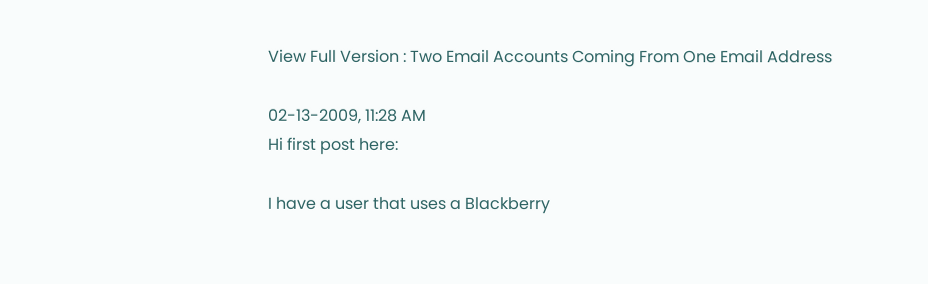View Full Version : Two Email Accounts Coming From One Email Address

02-13-2009, 11:28 AM
Hi first post here:

I have a user that uses a Blackberry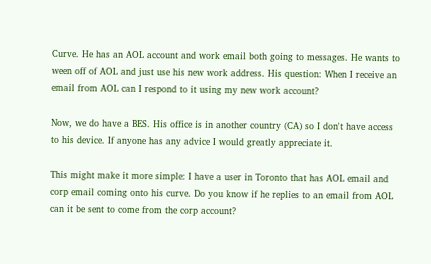Curve. He has an AOL account and work email both going to messages. He wants to ween off of AOL and just use his new work address. His question: When I receive an email from AOL can I respond to it using my new work account?

Now, we do have a BES. His office is in another country (CA) so I don't have access to his device. If anyone has any advice I would greatly appreciate it.

This might make it more simple: I have a user in Toronto that has AOL email and corp email coming onto his curve. Do you know if he replies to an email from AOL can it be sent to come from the corp account?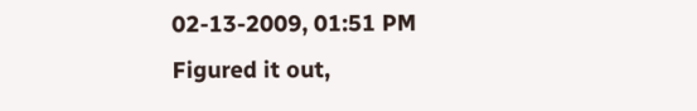02-13-2009, 01:51 PM
Figured it out,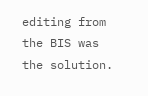editing from the BIS was the solution.